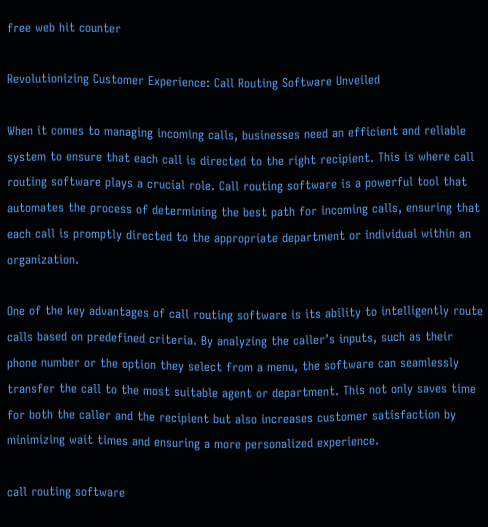free web hit counter

Revolutionizing Customer Experience: Call Routing Software Unveiled

When it comes to managing incoming calls, businesses need an efficient and reliable system to ensure that each call is directed to the right recipient. This is where call routing software plays a crucial role. Call routing software is a powerful tool that automates the process of determining the best path for incoming calls, ensuring that each call is promptly directed to the appropriate department or individual within an organization.

One of the key advantages of call routing software is its ability to intelligently route calls based on predefined criteria. By analyzing the caller’s inputs, such as their phone number or the option they select from a menu, the software can seamlessly transfer the call to the most suitable agent or department. This not only saves time for both the caller and the recipient but also increases customer satisfaction by minimizing wait times and ensuring a more personalized experience.

call routing software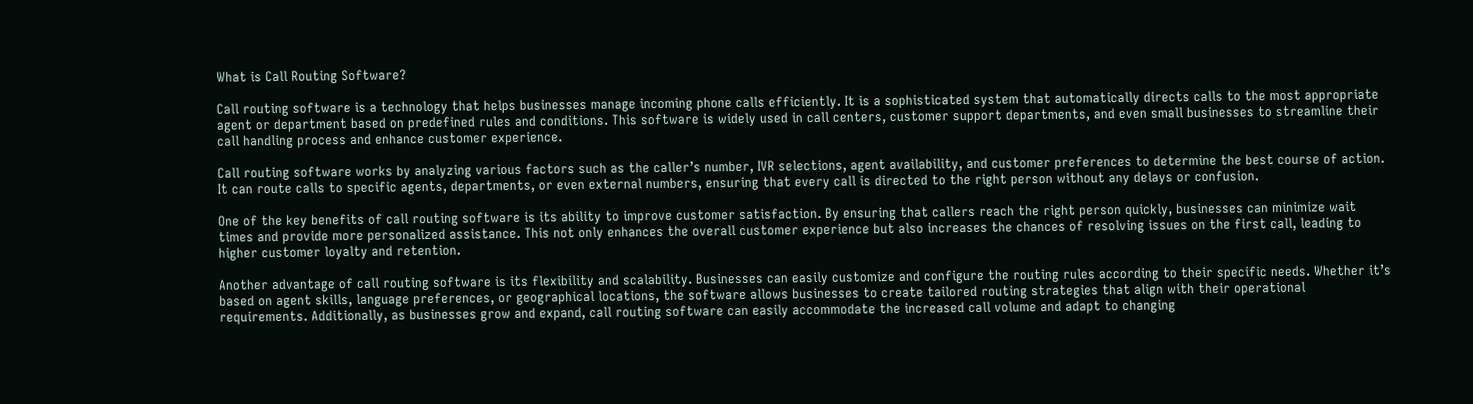What is Call Routing Software?

Call routing software is a technology that helps businesses manage incoming phone calls efficiently. It is a sophisticated system that automatically directs calls to the most appropriate agent or department based on predefined rules and conditions. This software is widely used in call centers, customer support departments, and even small businesses to streamline their call handling process and enhance customer experience.

Call routing software works by analyzing various factors such as the caller’s number, IVR selections, agent availability, and customer preferences to determine the best course of action. It can route calls to specific agents, departments, or even external numbers, ensuring that every call is directed to the right person without any delays or confusion.

One of the key benefits of call routing software is its ability to improve customer satisfaction. By ensuring that callers reach the right person quickly, businesses can minimize wait times and provide more personalized assistance. This not only enhances the overall customer experience but also increases the chances of resolving issues on the first call, leading to higher customer loyalty and retention.

Another advantage of call routing software is its flexibility and scalability. Businesses can easily customize and configure the routing rules according to their specific needs. Whether it’s based on agent skills, language preferences, or geographical locations, the software allows businesses to create tailored routing strategies that align with their operational requirements. Additionally, as businesses grow and expand, call routing software can easily accommodate the increased call volume and adapt to changing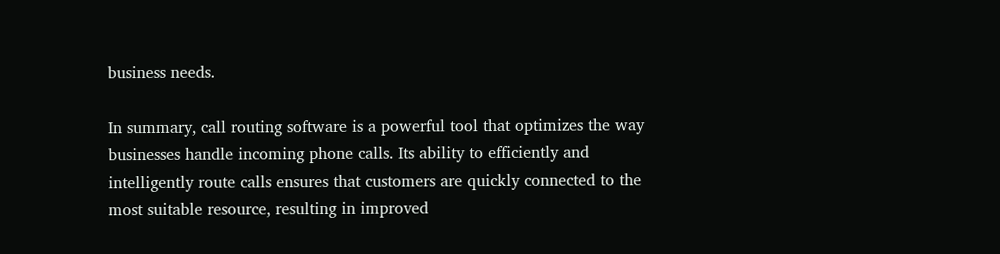business needs.

In summary, call routing software is a powerful tool that optimizes the way businesses handle incoming phone calls. Its ability to efficiently and intelligently route calls ensures that customers are quickly connected to the most suitable resource, resulting in improved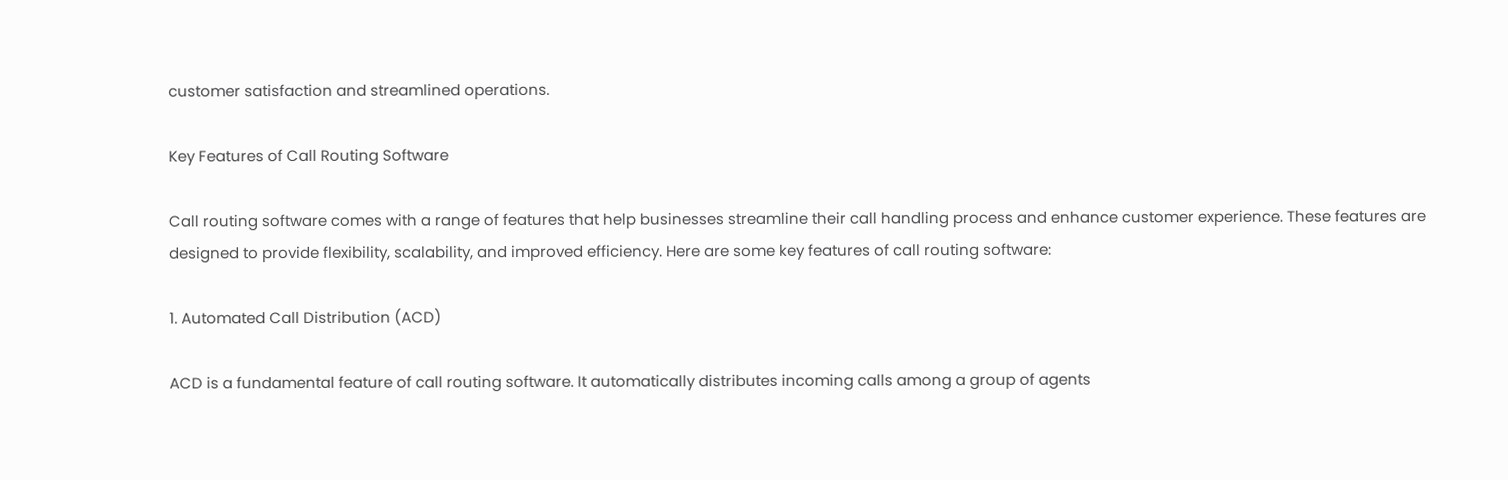customer satisfaction and streamlined operations.

Key Features of Call Routing Software

Call routing software comes with a range of features that help businesses streamline their call handling process and enhance customer experience. These features are designed to provide flexibility, scalability, and improved efficiency. Here are some key features of call routing software:

1. Automated Call Distribution (ACD)

ACD is a fundamental feature of call routing software. It automatically distributes incoming calls among a group of agents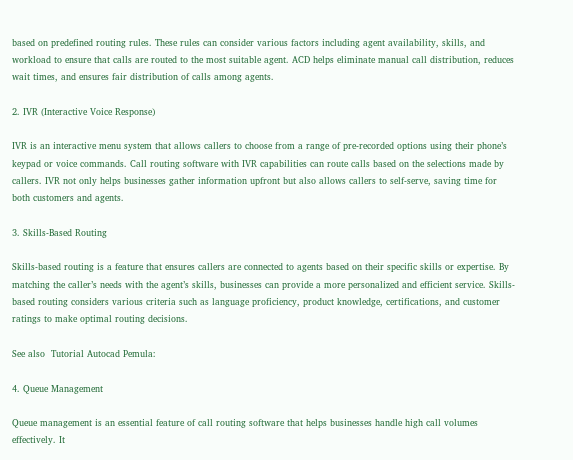based on predefined routing rules. These rules can consider various factors including agent availability, skills, and workload to ensure that calls are routed to the most suitable agent. ACD helps eliminate manual call distribution, reduces wait times, and ensures fair distribution of calls among agents.

2. IVR (Interactive Voice Response)

IVR is an interactive menu system that allows callers to choose from a range of pre-recorded options using their phone’s keypad or voice commands. Call routing software with IVR capabilities can route calls based on the selections made by callers. IVR not only helps businesses gather information upfront but also allows callers to self-serve, saving time for both customers and agents.

3. Skills-Based Routing

Skills-based routing is a feature that ensures callers are connected to agents based on their specific skills or expertise. By matching the caller’s needs with the agent’s skills, businesses can provide a more personalized and efficient service. Skills-based routing considers various criteria such as language proficiency, product knowledge, certifications, and customer ratings to make optimal routing decisions.

See also  Tutorial Autocad Pemula:

4. Queue Management

Queue management is an essential feature of call routing software that helps businesses handle high call volumes effectively. It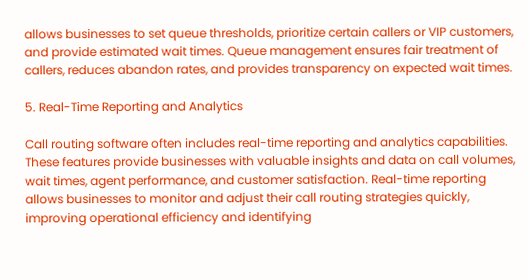allows businesses to set queue thresholds, prioritize certain callers or VIP customers, and provide estimated wait times. Queue management ensures fair treatment of callers, reduces abandon rates, and provides transparency on expected wait times.

5. Real-Time Reporting and Analytics

Call routing software often includes real-time reporting and analytics capabilities. These features provide businesses with valuable insights and data on call volumes, wait times, agent performance, and customer satisfaction. Real-time reporting allows businesses to monitor and adjust their call routing strategies quickly, improving operational efficiency and identifying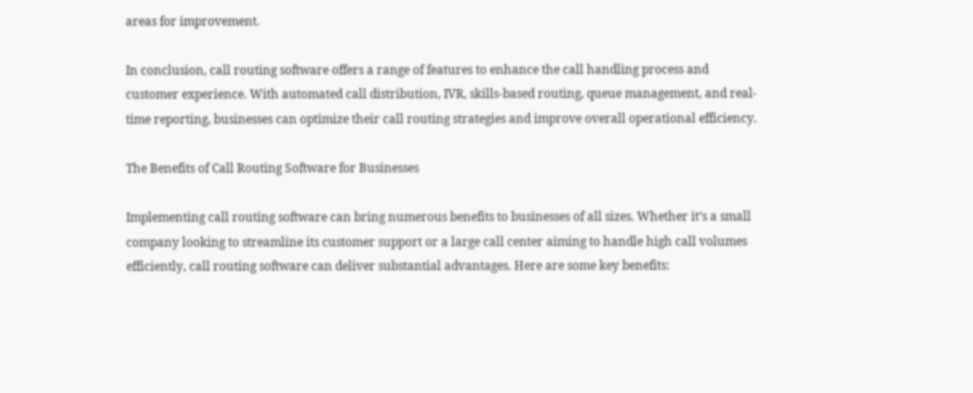areas for improvement.

In conclusion, call routing software offers a range of features to enhance the call handling process and customer experience. With automated call distribution, IVR, skills-based routing, queue management, and real-time reporting, businesses can optimize their call routing strategies and improve overall operational efficiency.

The Benefits of Call Routing Software for Businesses

Implementing call routing software can bring numerous benefits to businesses of all sizes. Whether it’s a small company looking to streamline its customer support or a large call center aiming to handle high call volumes efficiently, call routing software can deliver substantial advantages. Here are some key benefits: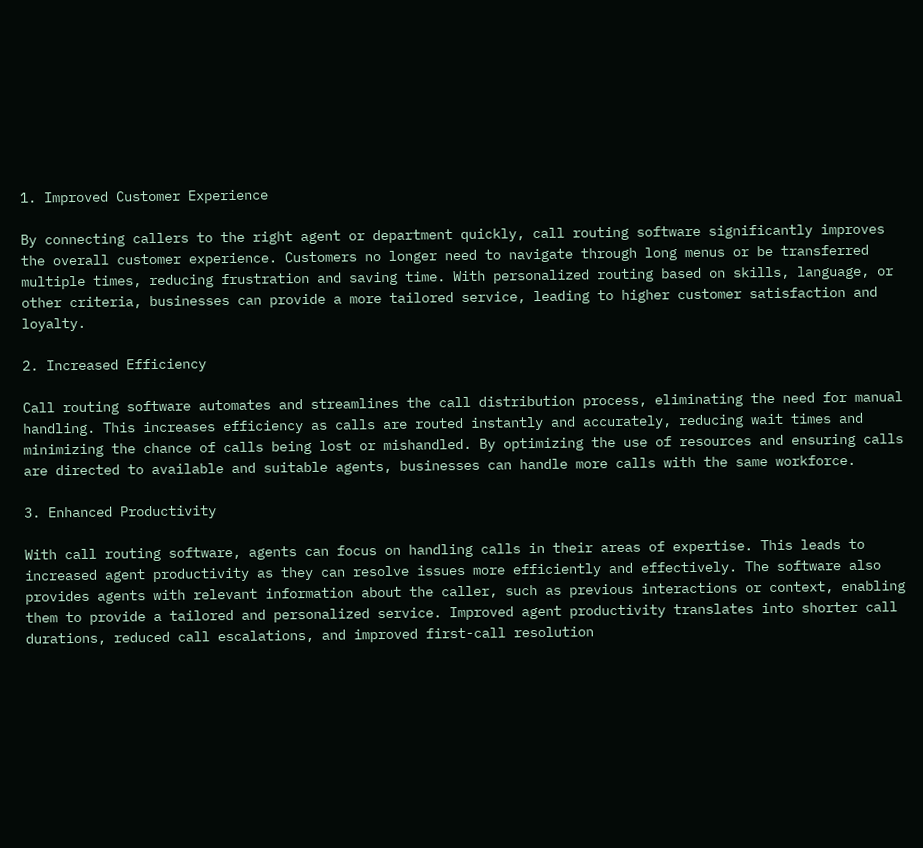1. Improved Customer Experience

By connecting callers to the right agent or department quickly, call routing software significantly improves the overall customer experience. Customers no longer need to navigate through long menus or be transferred multiple times, reducing frustration and saving time. With personalized routing based on skills, language, or other criteria, businesses can provide a more tailored service, leading to higher customer satisfaction and loyalty.

2. Increased Efficiency

Call routing software automates and streamlines the call distribution process, eliminating the need for manual handling. This increases efficiency as calls are routed instantly and accurately, reducing wait times and minimizing the chance of calls being lost or mishandled. By optimizing the use of resources and ensuring calls are directed to available and suitable agents, businesses can handle more calls with the same workforce.

3. Enhanced Productivity

With call routing software, agents can focus on handling calls in their areas of expertise. This leads to increased agent productivity as they can resolve issues more efficiently and effectively. The software also provides agents with relevant information about the caller, such as previous interactions or context, enabling them to provide a tailored and personalized service. Improved agent productivity translates into shorter call durations, reduced call escalations, and improved first-call resolution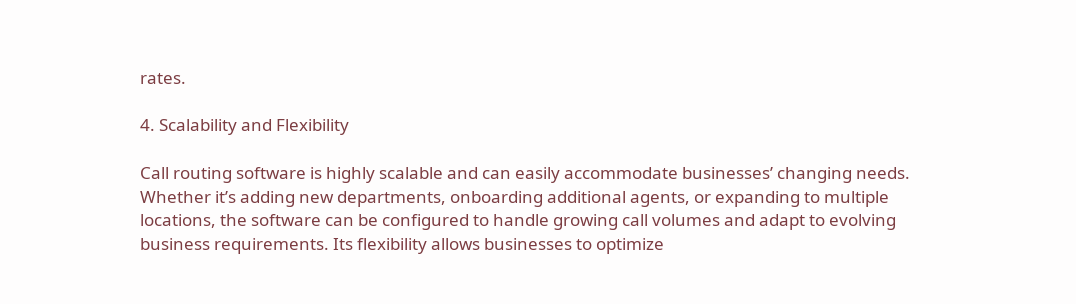rates.

4. Scalability and Flexibility

Call routing software is highly scalable and can easily accommodate businesses’ changing needs. Whether it’s adding new departments, onboarding additional agents, or expanding to multiple locations, the software can be configured to handle growing call volumes and adapt to evolving business requirements. Its flexibility allows businesses to optimize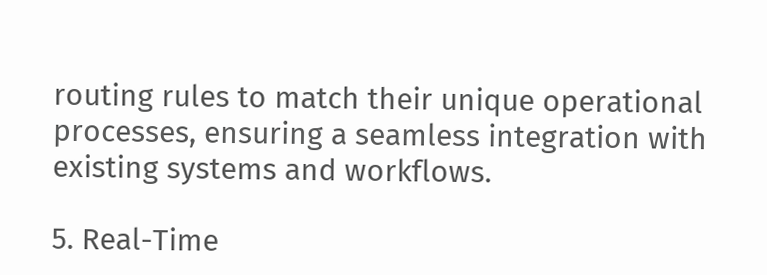routing rules to match their unique operational processes, ensuring a seamless integration with existing systems and workflows.

5. Real-Time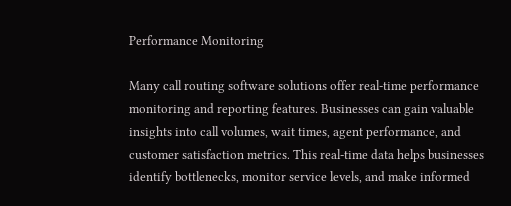Performance Monitoring

Many call routing software solutions offer real-time performance monitoring and reporting features. Businesses can gain valuable insights into call volumes, wait times, agent performance, and customer satisfaction metrics. This real-time data helps businesses identify bottlenecks, monitor service levels, and make informed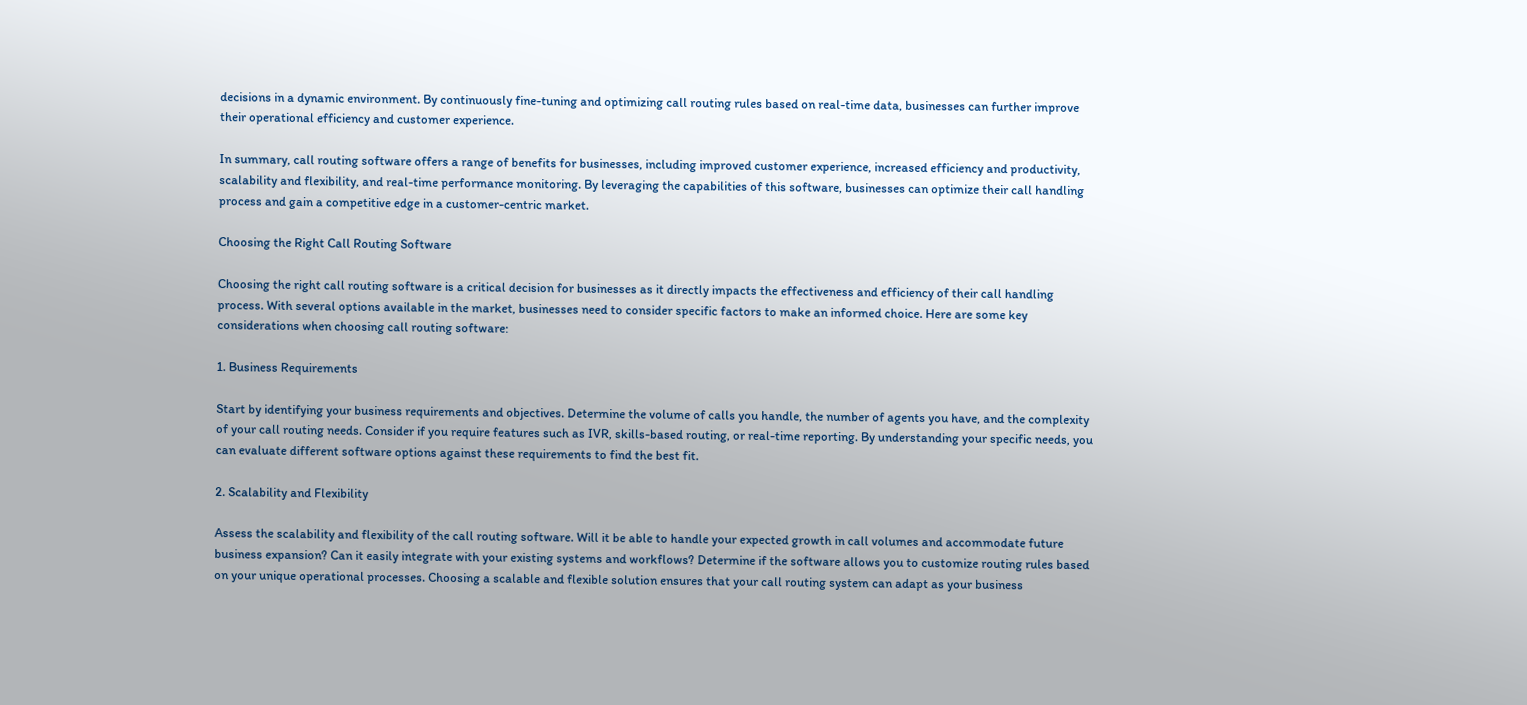decisions in a dynamic environment. By continuously fine-tuning and optimizing call routing rules based on real-time data, businesses can further improve their operational efficiency and customer experience.

In summary, call routing software offers a range of benefits for businesses, including improved customer experience, increased efficiency and productivity, scalability and flexibility, and real-time performance monitoring. By leveraging the capabilities of this software, businesses can optimize their call handling process and gain a competitive edge in a customer-centric market.

Choosing the Right Call Routing Software

Choosing the right call routing software is a critical decision for businesses as it directly impacts the effectiveness and efficiency of their call handling process. With several options available in the market, businesses need to consider specific factors to make an informed choice. Here are some key considerations when choosing call routing software:

1. Business Requirements

Start by identifying your business requirements and objectives. Determine the volume of calls you handle, the number of agents you have, and the complexity of your call routing needs. Consider if you require features such as IVR, skills-based routing, or real-time reporting. By understanding your specific needs, you can evaluate different software options against these requirements to find the best fit.

2. Scalability and Flexibility

Assess the scalability and flexibility of the call routing software. Will it be able to handle your expected growth in call volumes and accommodate future business expansion? Can it easily integrate with your existing systems and workflows? Determine if the software allows you to customize routing rules based on your unique operational processes. Choosing a scalable and flexible solution ensures that your call routing system can adapt as your business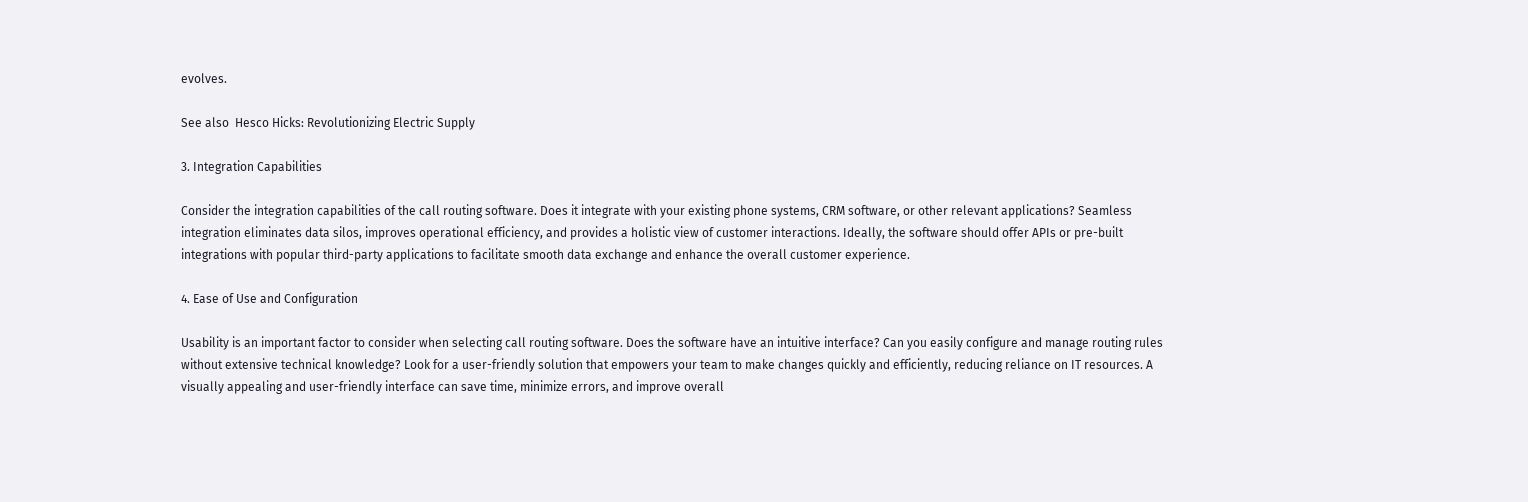evolves.

See also  Hesco Hicks: Revolutionizing Electric Supply

3. Integration Capabilities

Consider the integration capabilities of the call routing software. Does it integrate with your existing phone systems, CRM software, or other relevant applications? Seamless integration eliminates data silos, improves operational efficiency, and provides a holistic view of customer interactions. Ideally, the software should offer APIs or pre-built integrations with popular third-party applications to facilitate smooth data exchange and enhance the overall customer experience.

4. Ease of Use and Configuration

Usability is an important factor to consider when selecting call routing software. Does the software have an intuitive interface? Can you easily configure and manage routing rules without extensive technical knowledge? Look for a user-friendly solution that empowers your team to make changes quickly and efficiently, reducing reliance on IT resources. A visually appealing and user-friendly interface can save time, minimize errors, and improve overall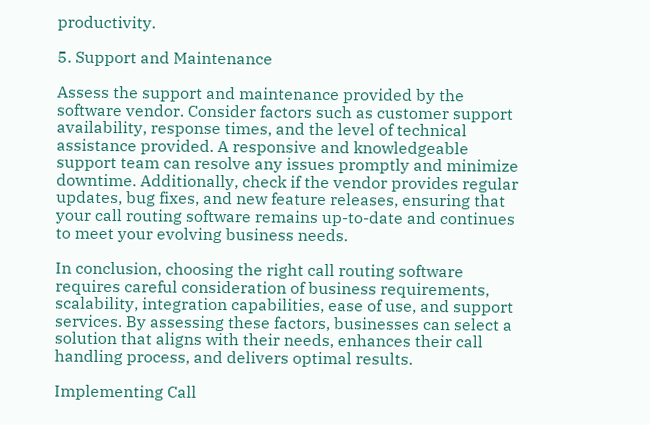productivity.

5. Support and Maintenance

Assess the support and maintenance provided by the software vendor. Consider factors such as customer support availability, response times, and the level of technical assistance provided. A responsive and knowledgeable support team can resolve any issues promptly and minimize downtime. Additionally, check if the vendor provides regular updates, bug fixes, and new feature releases, ensuring that your call routing software remains up-to-date and continues to meet your evolving business needs.

In conclusion, choosing the right call routing software requires careful consideration of business requirements, scalability, integration capabilities, ease of use, and support services. By assessing these factors, businesses can select a solution that aligns with their needs, enhances their call handling process, and delivers optimal results.

Implementing Call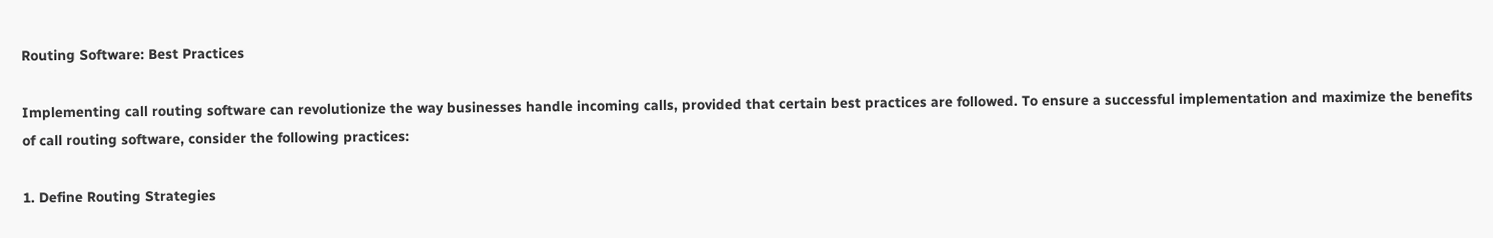Routing Software: Best Practices

Implementing call routing software can revolutionize the way businesses handle incoming calls, provided that certain best practices are followed. To ensure a successful implementation and maximize the benefits of call routing software, consider the following practices:

1. Define Routing Strategies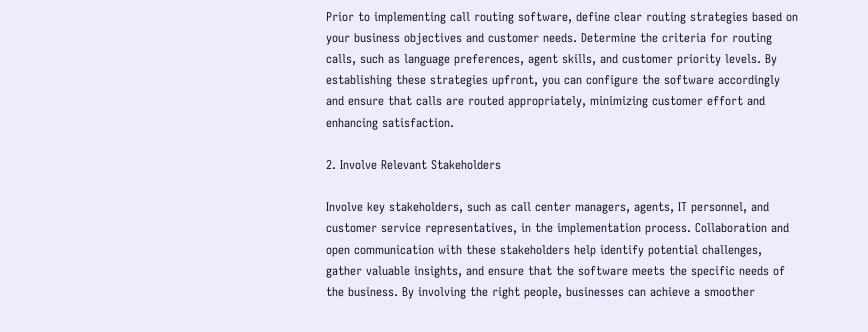Prior to implementing call routing software, define clear routing strategies based on your business objectives and customer needs. Determine the criteria for routing calls, such as language preferences, agent skills, and customer priority levels. By establishing these strategies upfront, you can configure the software accordingly and ensure that calls are routed appropriately, minimizing customer effort and enhancing satisfaction.

2. Involve Relevant Stakeholders

Involve key stakeholders, such as call center managers, agents, IT personnel, and customer service representatives, in the implementation process. Collaboration and open communication with these stakeholders help identify potential challenges, gather valuable insights, and ensure that the software meets the specific needs of the business. By involving the right people, businesses can achieve a smoother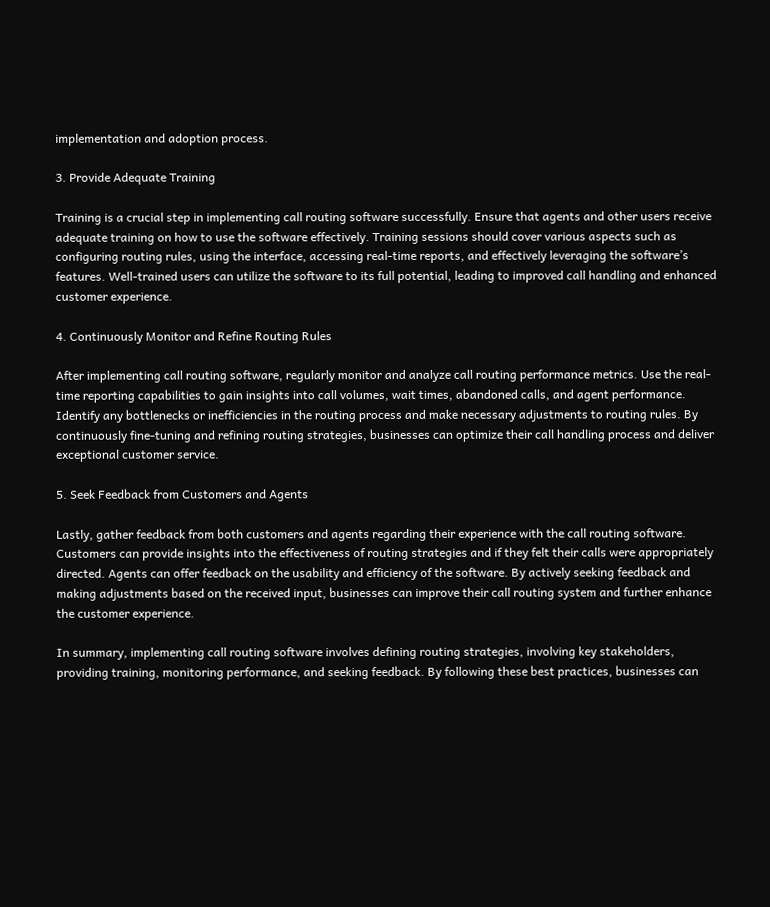implementation and adoption process.

3. Provide Adequate Training

Training is a crucial step in implementing call routing software successfully. Ensure that agents and other users receive adequate training on how to use the software effectively. Training sessions should cover various aspects such as configuring routing rules, using the interface, accessing real-time reports, and effectively leveraging the software’s features. Well-trained users can utilize the software to its full potential, leading to improved call handling and enhanced customer experience.

4. Continuously Monitor and Refine Routing Rules

After implementing call routing software, regularly monitor and analyze call routing performance metrics. Use the real-time reporting capabilities to gain insights into call volumes, wait times, abandoned calls, and agent performance. Identify any bottlenecks or inefficiencies in the routing process and make necessary adjustments to routing rules. By continuously fine-tuning and refining routing strategies, businesses can optimize their call handling process and deliver exceptional customer service.

5. Seek Feedback from Customers and Agents

Lastly, gather feedback from both customers and agents regarding their experience with the call routing software. Customers can provide insights into the effectiveness of routing strategies and if they felt their calls were appropriately directed. Agents can offer feedback on the usability and efficiency of the software. By actively seeking feedback and making adjustments based on the received input, businesses can improve their call routing system and further enhance the customer experience.

In summary, implementing call routing software involves defining routing strategies, involving key stakeholders, providing training, monitoring performance, and seeking feedback. By following these best practices, businesses can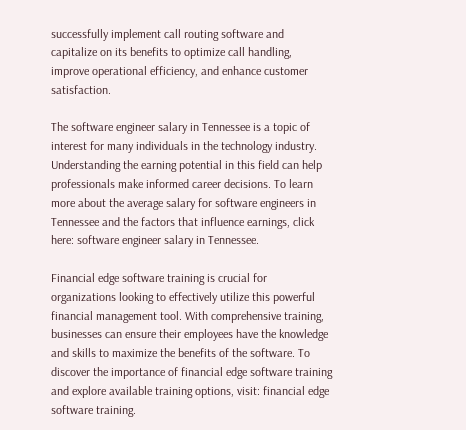successfully implement call routing software and capitalize on its benefits to optimize call handling, improve operational efficiency, and enhance customer satisfaction.

The software engineer salary in Tennessee is a topic of interest for many individuals in the technology industry. Understanding the earning potential in this field can help professionals make informed career decisions. To learn more about the average salary for software engineers in Tennessee and the factors that influence earnings, click here: software engineer salary in Tennessee.

Financial edge software training is crucial for organizations looking to effectively utilize this powerful financial management tool. With comprehensive training, businesses can ensure their employees have the knowledge and skills to maximize the benefits of the software. To discover the importance of financial edge software training and explore available training options, visit: financial edge software training.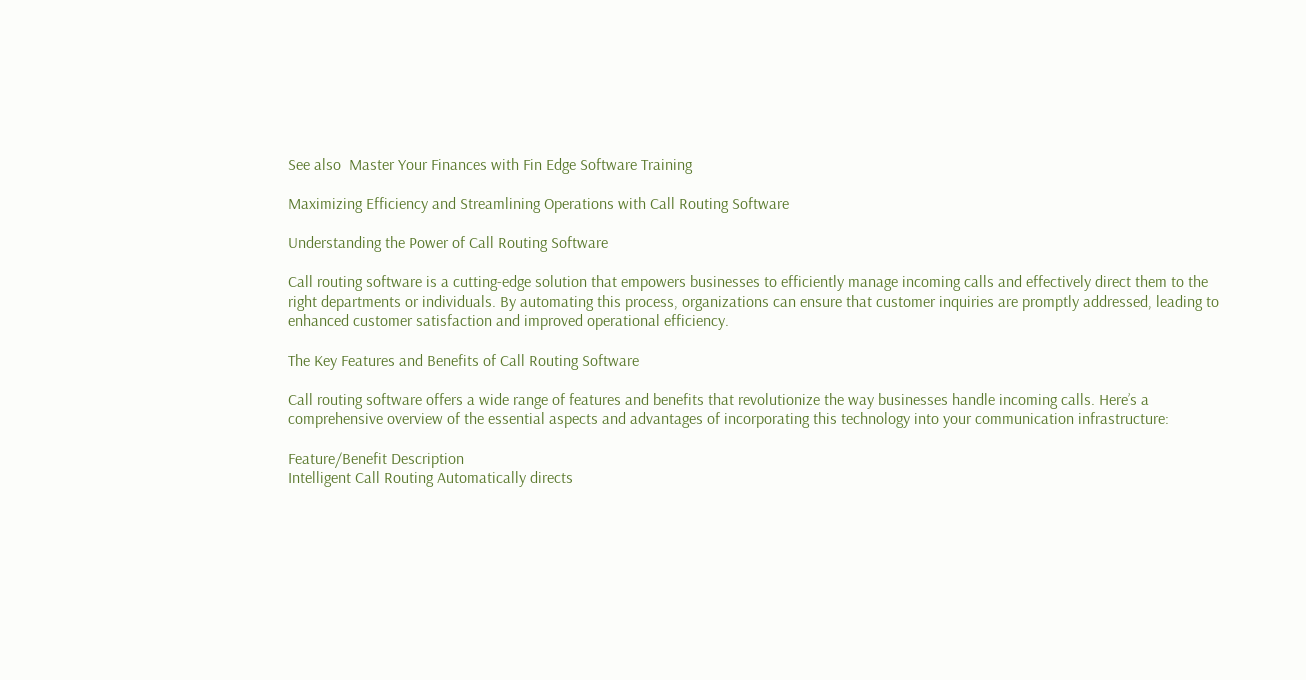See also  Master Your Finances with Fin Edge Software Training

Maximizing Efficiency and Streamlining Operations with Call Routing Software

Understanding the Power of Call Routing Software

Call routing software is a cutting-edge solution that empowers businesses to efficiently manage incoming calls and effectively direct them to the right departments or individuals. By automating this process, organizations can ensure that customer inquiries are promptly addressed, leading to enhanced customer satisfaction and improved operational efficiency.

The Key Features and Benefits of Call Routing Software

Call routing software offers a wide range of features and benefits that revolutionize the way businesses handle incoming calls. Here’s a comprehensive overview of the essential aspects and advantages of incorporating this technology into your communication infrastructure:

Feature/Benefit Description
Intelligent Call Routing Automatically directs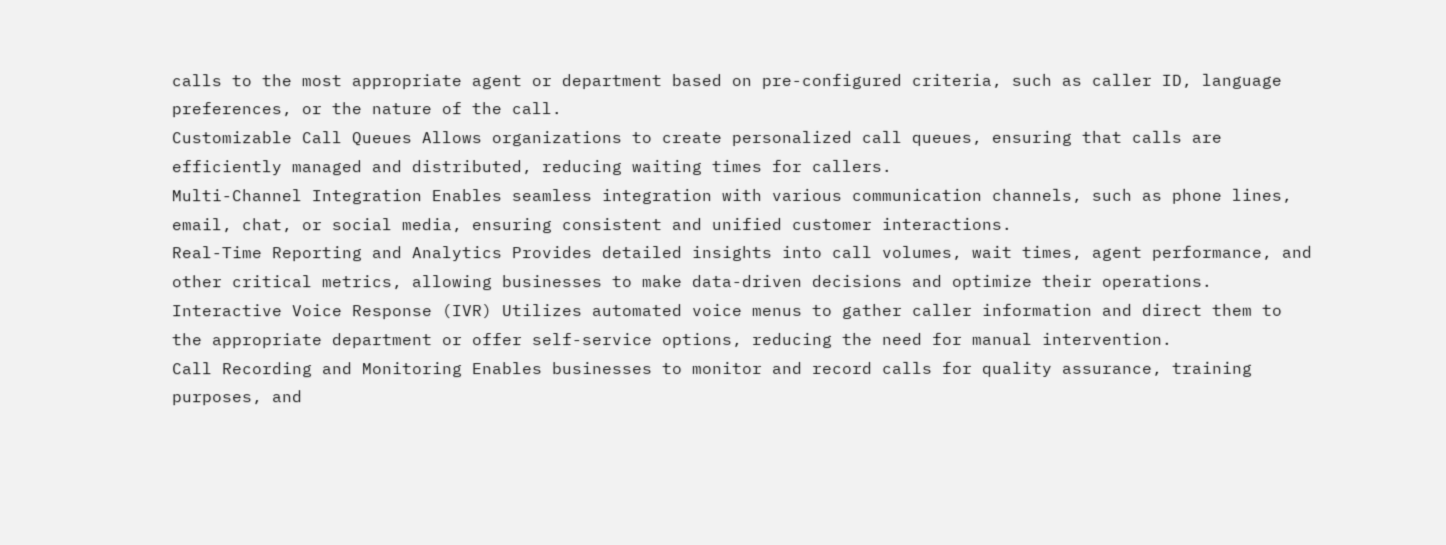calls to the most appropriate agent or department based on pre-configured criteria, such as caller ID, language preferences, or the nature of the call.
Customizable Call Queues Allows organizations to create personalized call queues, ensuring that calls are efficiently managed and distributed, reducing waiting times for callers.
Multi-Channel Integration Enables seamless integration with various communication channels, such as phone lines, email, chat, or social media, ensuring consistent and unified customer interactions.
Real-Time Reporting and Analytics Provides detailed insights into call volumes, wait times, agent performance, and other critical metrics, allowing businesses to make data-driven decisions and optimize their operations.
Interactive Voice Response (IVR) Utilizes automated voice menus to gather caller information and direct them to the appropriate department or offer self-service options, reducing the need for manual intervention.
Call Recording and Monitoring Enables businesses to monitor and record calls for quality assurance, training purposes, and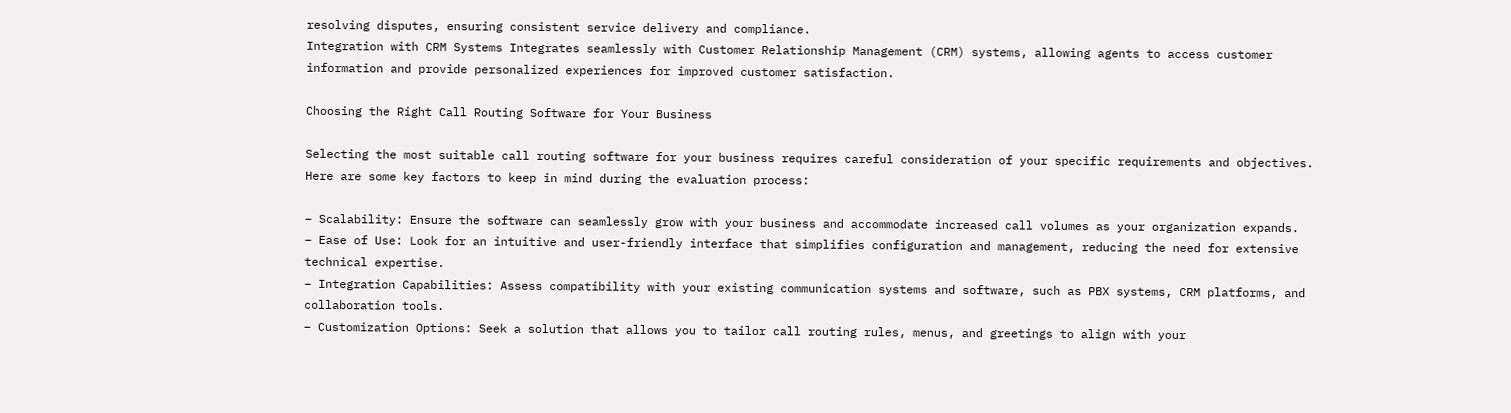resolving disputes, ensuring consistent service delivery and compliance.
Integration with CRM Systems Integrates seamlessly with Customer Relationship Management (CRM) systems, allowing agents to access customer information and provide personalized experiences for improved customer satisfaction.

Choosing the Right Call Routing Software for Your Business

Selecting the most suitable call routing software for your business requires careful consideration of your specific requirements and objectives. Here are some key factors to keep in mind during the evaluation process:

– Scalability: Ensure the software can seamlessly grow with your business and accommodate increased call volumes as your organization expands.
– Ease of Use: Look for an intuitive and user-friendly interface that simplifies configuration and management, reducing the need for extensive technical expertise.
– Integration Capabilities: Assess compatibility with your existing communication systems and software, such as PBX systems, CRM platforms, and collaboration tools.
– Customization Options: Seek a solution that allows you to tailor call routing rules, menus, and greetings to align with your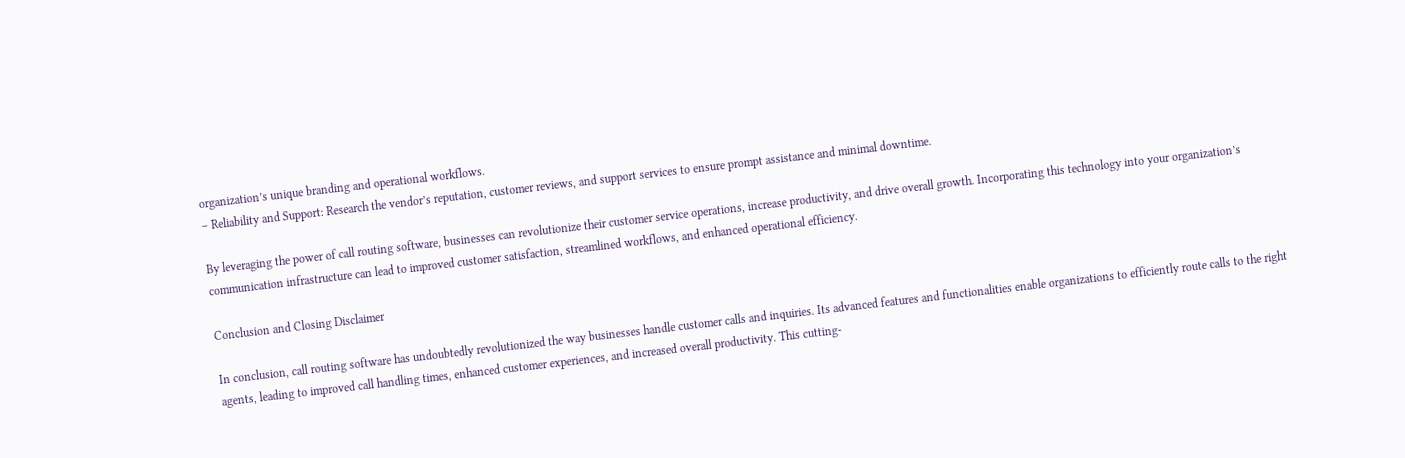organization’s unique branding and operational workflows.
– Reliability and Support: Research the vendor’s reputation, customer reviews, and support services to ensure prompt assistance and minimal downtime.

By leveraging the power of call routing software, businesses can revolutionize their customer service operations, increase productivity, and drive overall growth. Incorporating this technology into your organization’s communication infrastructure can lead to improved customer satisfaction, streamlined workflows, and enhanced operational efficiency.

Conclusion and Closing Disclaimer

In conclusion, call routing software has undoubtedly revolutionized the way businesses handle customer calls and inquiries. Its advanced features and functionalities enable organizations to efficiently route calls to the right agents, leading to improved call handling times, enhanced customer experiences, and increased overall productivity. This cutting-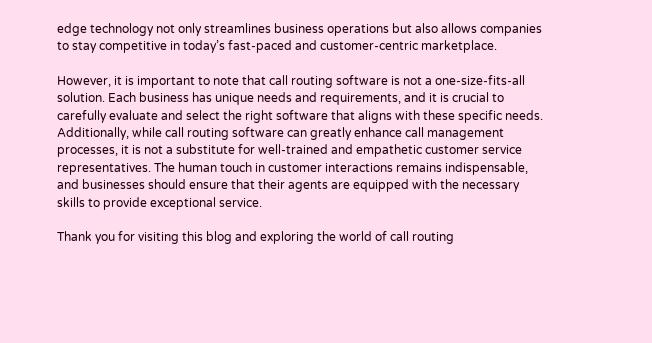edge technology not only streamlines business operations but also allows companies to stay competitive in today’s fast-paced and customer-centric marketplace.

However, it is important to note that call routing software is not a one-size-fits-all solution. Each business has unique needs and requirements, and it is crucial to carefully evaluate and select the right software that aligns with these specific needs. Additionally, while call routing software can greatly enhance call management processes, it is not a substitute for well-trained and empathetic customer service representatives. The human touch in customer interactions remains indispensable, and businesses should ensure that their agents are equipped with the necessary skills to provide exceptional service.

Thank you for visiting this blog and exploring the world of call routing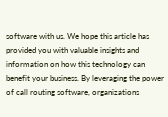software with us. We hope this article has provided you with valuable insights and information on how this technology can benefit your business. By leveraging the power of call routing software, organizations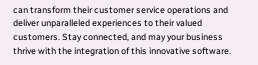can transform their customer service operations and deliver unparalleled experiences to their valued customers. Stay connected, and may your business thrive with the integration of this innovative software.